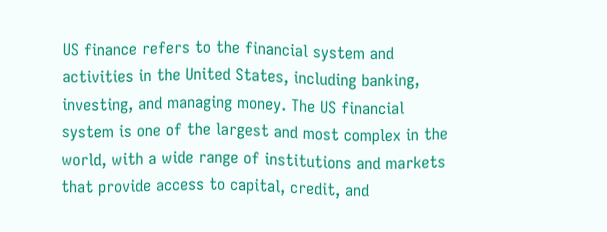US finance refers to the financial system and activities in the United States, including banking, investing, and managing money. The US financial system is one of the largest and most complex in the world, with a wide range of institutions and markets that provide access to capital, credit, and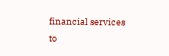financial services to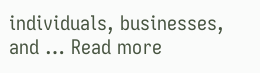individuals, businesses, and … Read more